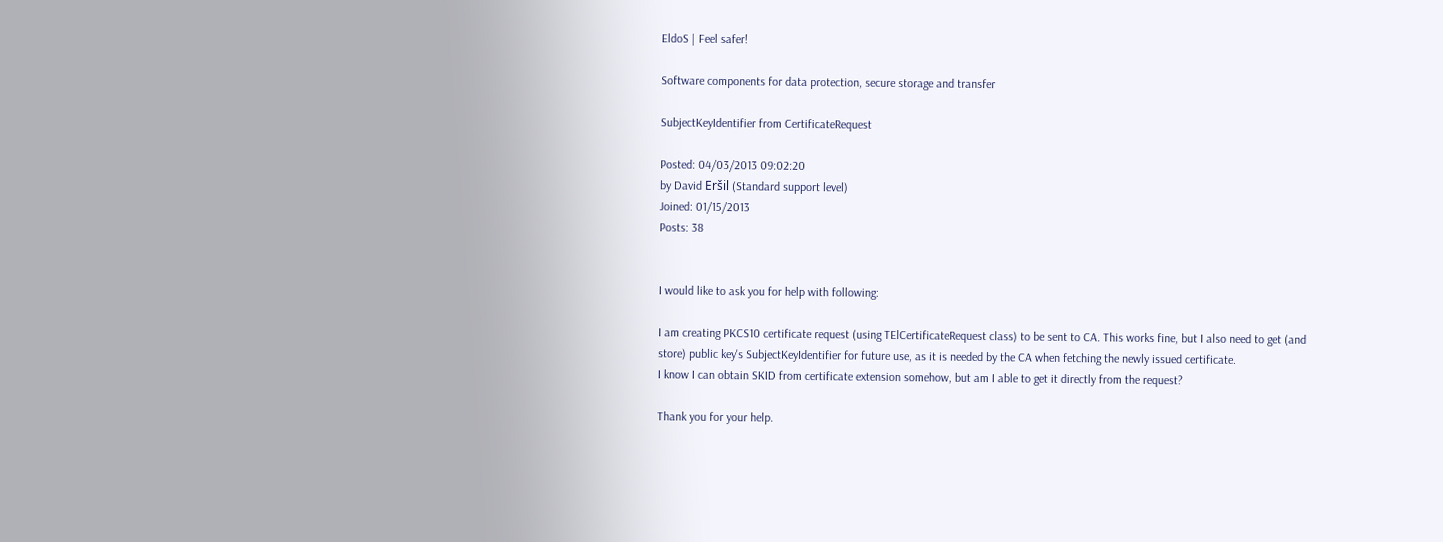EldoS | Feel safer!

Software components for data protection, secure storage and transfer

SubjectKeyIdentifier from CertificateRequest

Posted: 04/03/2013 09:02:20
by David Eršil (Standard support level)
Joined: 01/15/2013
Posts: 38


I would like to ask you for help with following:

I am creating PKCS10 certificate request (using TElCertificateRequest class) to be sent to CA. This works fine, but I also need to get (and store) public key's SubjectKeyIdentifier for future use, as it is needed by the CA when fetching the newly issued certificate.
I know I can obtain SKID from certificate extension somehow, but am I able to get it directly from the request?

Thank you for your help.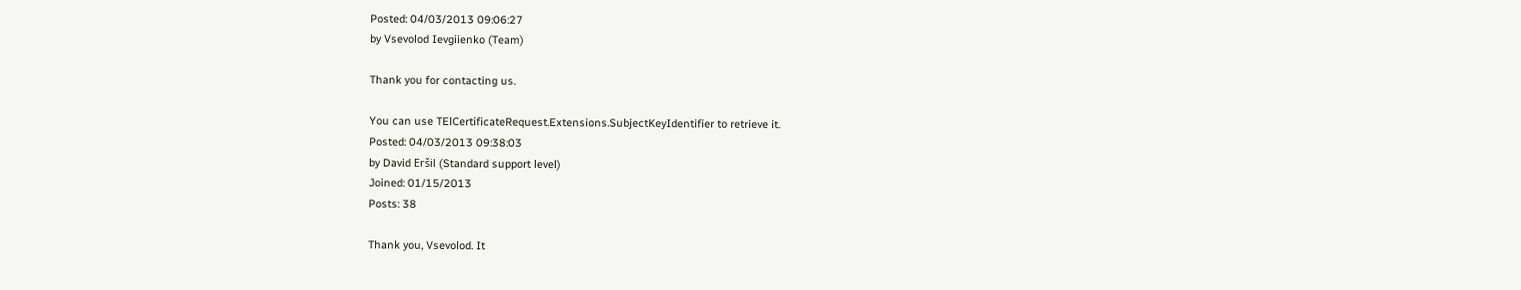Posted: 04/03/2013 09:06:27
by Vsevolod Ievgiienko (Team)

Thank you for contacting us.

You can use TElCertificateRequest.Extensions.SubjectKeyIdentifier to retrieve it.
Posted: 04/03/2013 09:38:03
by David Eršil (Standard support level)
Joined: 01/15/2013
Posts: 38

Thank you, Vsevolod. It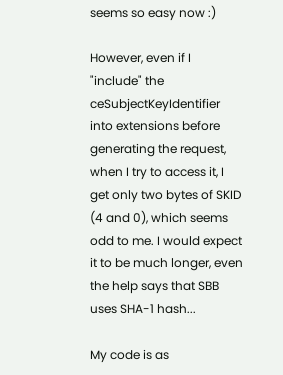seems so easy now :)

However, even if I "include" the ceSubjectKeyIdentifier into extensions before generating the request, when I try to access it, I get only two bytes of SKID (4 and 0), which seems odd to me. I would expect it to be much longer, even the help says that SBB uses SHA-1 hash...

My code is as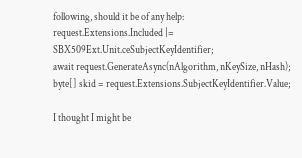following, should it be of any help:
request.Extensions.Included |= SBX509Ext.Unit.ceSubjectKeyIdentifier;
await request.GenerateAsync(nAlgorithm, nKeySize, nHash);
byte[] skid = request.Extensions.SubjectKeyIdentifier.Value;

I thought I might be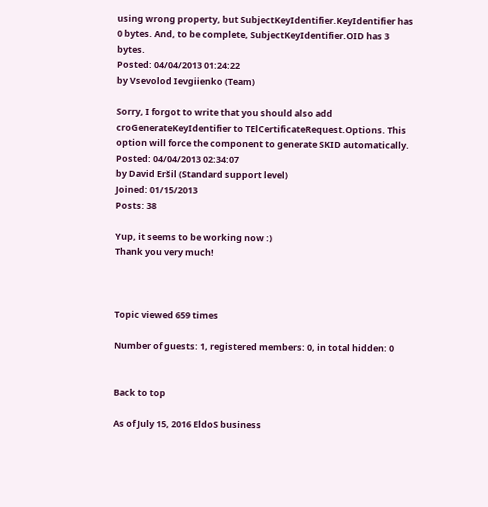using wrong property, but SubjectKeyIdentifier.KeyIdentifier has 0 bytes. And, to be complete, SubjectKeyIdentifier.OID has 3 bytes.
Posted: 04/04/2013 01:24:22
by Vsevolod Ievgiienko (Team)

Sorry, I forgot to write that you should also add croGenerateKeyIdentifier to TElCertificateRequest.Options. This option will force the component to generate SKID automatically.
Posted: 04/04/2013 02:34:07
by David Eršil (Standard support level)
Joined: 01/15/2013
Posts: 38

Yup, it seems to be working now :)
Thank you very much!



Topic viewed 659 times

Number of guests: 1, registered members: 0, in total hidden: 0


Back to top

As of July 15, 2016 EldoS business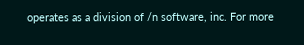operates as a division of /n software, inc. For more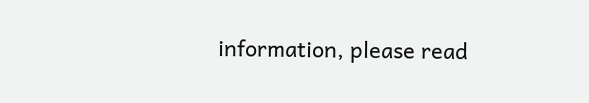information, please read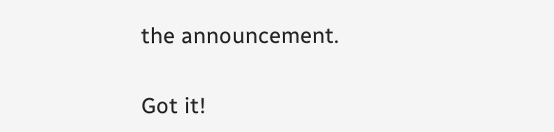the announcement.

Got it!